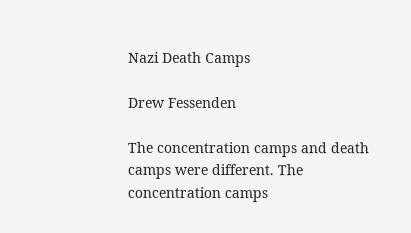Nazi Death Camps

Drew Fessenden

The concentration camps and death camps were different. The concentration camps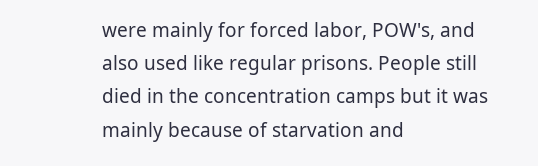were mainly for forced labor, POW's, and also used like regular prisons. People still died in the concentration camps but it was mainly because of starvation and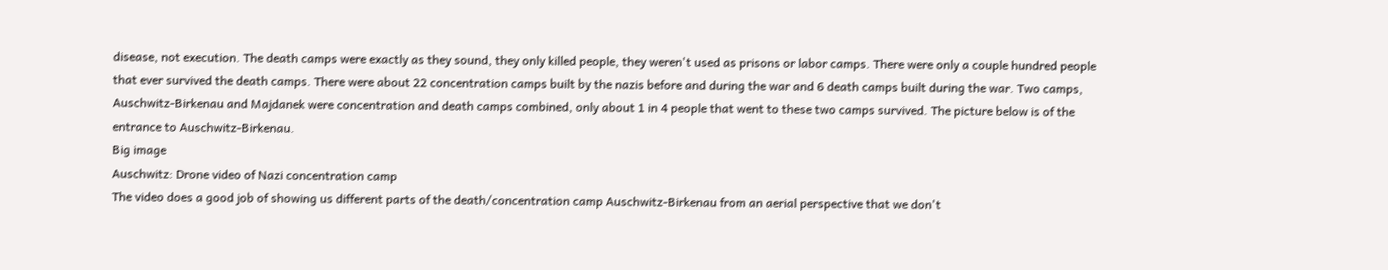disease, not execution. The death camps were exactly as they sound, they only killed people, they weren't used as prisons or labor camps. There were only a couple hundred people that ever survived the death camps. There were about 22 concentration camps built by the nazis before and during the war and 6 death camps built during the war. Two camps, Auschwitz-Birkenau and Majdanek were concentration and death camps combined, only about 1 in 4 people that went to these two camps survived. The picture below is of the entrance to Auschwitz-Birkenau.
Big image
Auschwitz: Drone video of Nazi concentration camp
The video does a good job of showing us different parts of the death/concentration camp Auschwitz-Birkenau from an aerial perspective that we don't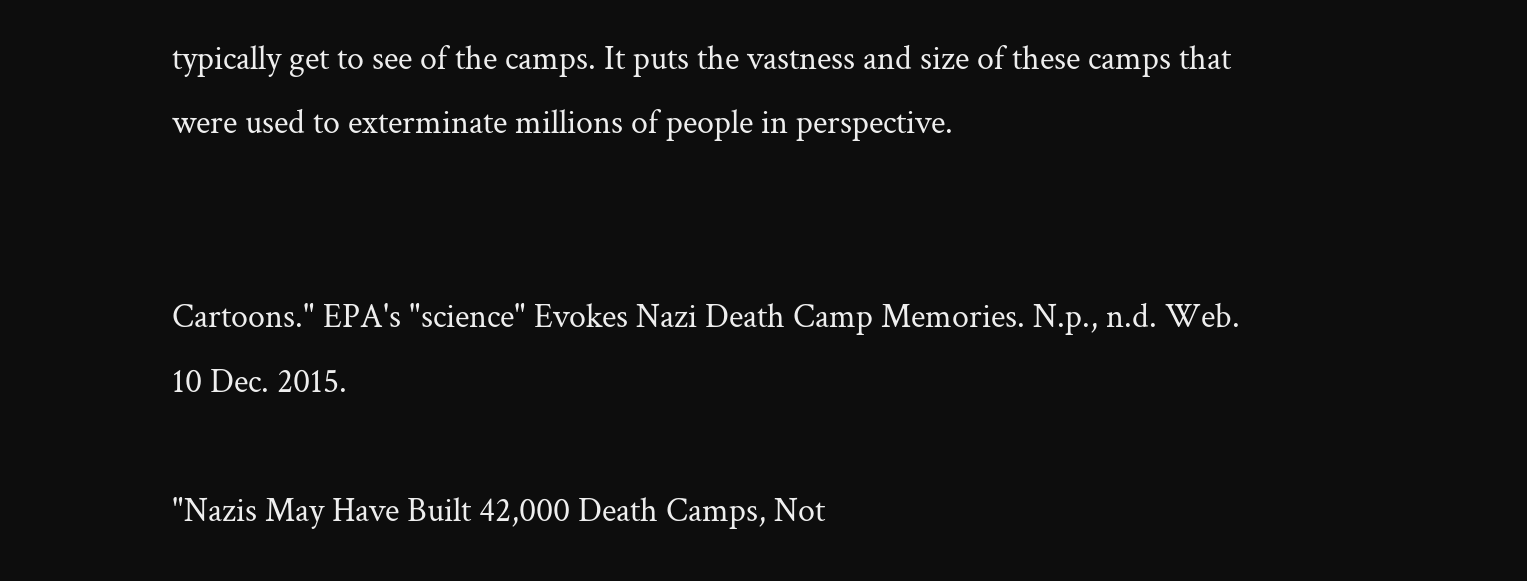typically get to see of the camps. It puts the vastness and size of these camps that were used to exterminate millions of people in perspective.


Cartoons." EPA's "science" Evokes Nazi Death Camp Memories. N.p., n.d. Web. 10 Dec. 2015.

"Nazis May Have Built 42,000 Death Camps, Not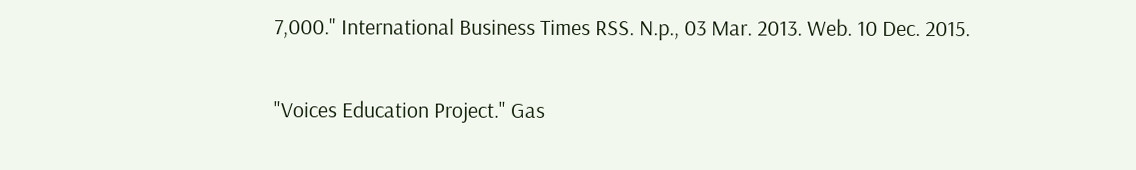7,000." International Business Times RSS. N.p., 03 Mar. 2013. Web. 10 Dec. 2015.

"Voices Education Project." Gas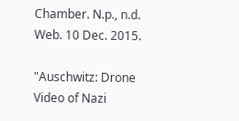Chamber. N.p., n.d. Web. 10 Dec. 2015.

"Auschwitz: Drone Video of Nazi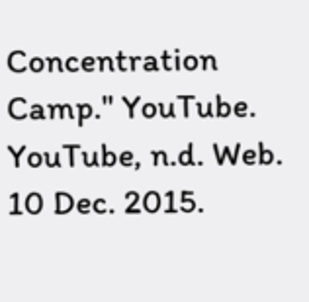Concentration Camp." YouTube. YouTube, n.d. Web. 10 Dec. 2015.